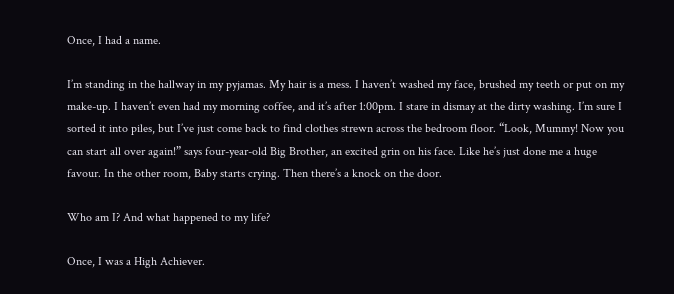Once, I had a name.

I’m standing in the hallway in my pyjamas. My hair is a mess. I haven’t washed my face, brushed my teeth or put on my make-up. I haven’t even had my morning coffee, and it’s after 1:00pm. I stare in dismay at the dirty washing. I’m sure I sorted it into piles, but I’ve just come back to find clothes strewn across the bedroom floor. “Look, Mummy! Now you can start all over again!” says four-year-old Big Brother, an excited grin on his face. Like he’s just done me a huge favour. In the other room, Baby starts crying. Then there’s a knock on the door.

Who am I? And what happened to my life?

Once, I was a High Achiever.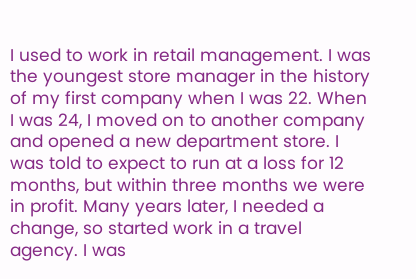I used to work in retail management. I was the youngest store manager in the history of my first company when I was 22. When I was 24, I moved on to another company and opened a new department store. I was told to expect to run at a loss for 12 months, but within three months we were in profit. Many years later, I needed a change, so started work in a travel agency. I was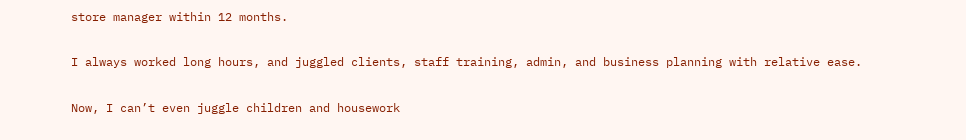store manager within 12 months.

I always worked long hours, and juggled clients, staff training, admin, and business planning with relative ease.

Now, I can’t even juggle children and housework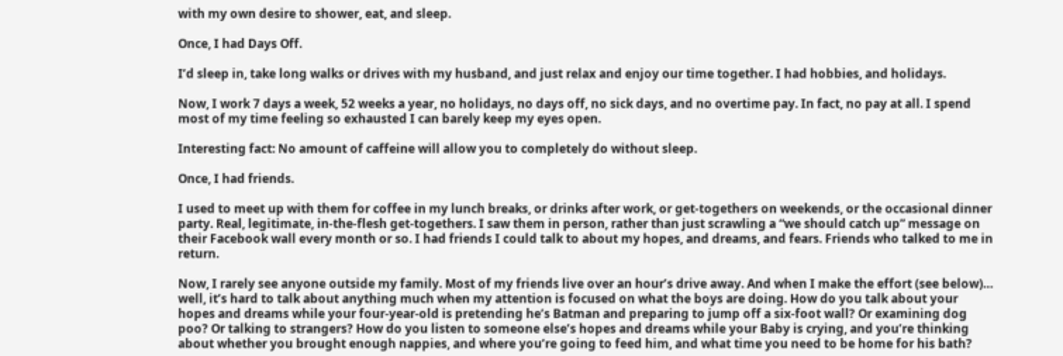with my own desire to shower, eat, and sleep.

Once, I had Days Off.

I’d sleep in, take long walks or drives with my husband, and just relax and enjoy our time together. I had hobbies, and holidays.

Now, I work 7 days a week, 52 weeks a year, no holidays, no days off, no sick days, and no overtime pay. In fact, no pay at all. I spend most of my time feeling so exhausted I can barely keep my eyes open.

Interesting fact: No amount of caffeine will allow you to completely do without sleep.

Once, I had friends.

I used to meet up with them for coffee in my lunch breaks, or drinks after work, or get-togethers on weekends, or the occasional dinner party. Real, legitimate, in-the-flesh get-togethers. I saw them in person, rather than just scrawling a “we should catch up” message on their Facebook wall every month or so. I had friends I could talk to about my hopes, and dreams, and fears. Friends who talked to me in return.

Now, I rarely see anyone outside my family. Most of my friends live over an hour’s drive away. And when I make the effort (see below)… well, it’s hard to talk about anything much when my attention is focused on what the boys are doing. How do you talk about your hopes and dreams while your four-year-old is pretending he’s Batman and preparing to jump off a six-foot wall? Or examining dog poo? Or talking to strangers? How do you listen to someone else’s hopes and dreams while your Baby is crying, and you’re thinking about whether you brought enough nappies, and where you’re going to feed him, and what time you need to be home for his bath?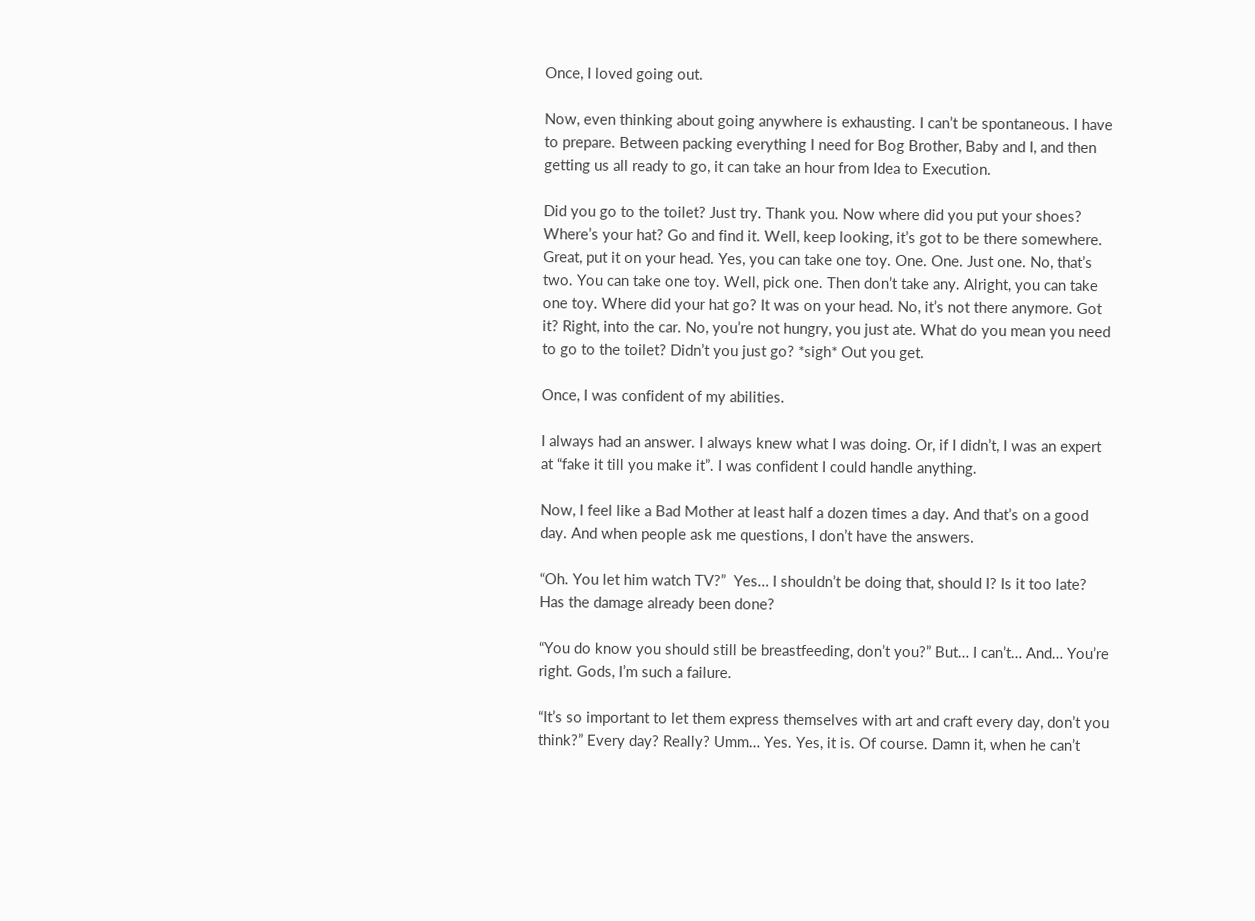Once, I loved going out.

Now, even thinking about going anywhere is exhausting. I can’t be spontaneous. I have to prepare. Between packing everything I need for Bog Brother, Baby and I, and then getting us all ready to go, it can take an hour from Idea to Execution.

Did you go to the toilet? Just try. Thank you. Now where did you put your shoes? Where’s your hat? Go and find it. Well, keep looking, it’s got to be there somewhere. Great, put it on your head. Yes, you can take one toy. One. One. Just one. No, that’s two. You can take one toy. Well, pick one. Then don’t take any. Alright, you can take one toy. Where did your hat go? It was on your head. No, it’s not there anymore. Got it? Right, into the car. No, you’re not hungry, you just ate. What do you mean you need to go to the toilet? Didn’t you just go? *sigh* Out you get.

Once, I was confident of my abilities.

I always had an answer. I always knew what I was doing. Or, if I didn’t, I was an expert at “fake it till you make it”. I was confident I could handle anything.

Now, I feel like a Bad Mother at least half a dozen times a day. And that’s on a good day. And when people ask me questions, I don’t have the answers.

“Oh. You let him watch TV?”  Yes… I shouldn’t be doing that, should I? Is it too late? Has the damage already been done?

“You do know you should still be breastfeeding, don’t you?” But… I can’t… And… You’re right. Gods, I’m such a failure.

“It’s so important to let them express themselves with art and craft every day, don’t you think?” Every day? Really? Umm… Yes. Yes, it is. Of course. Damn it, when he can’t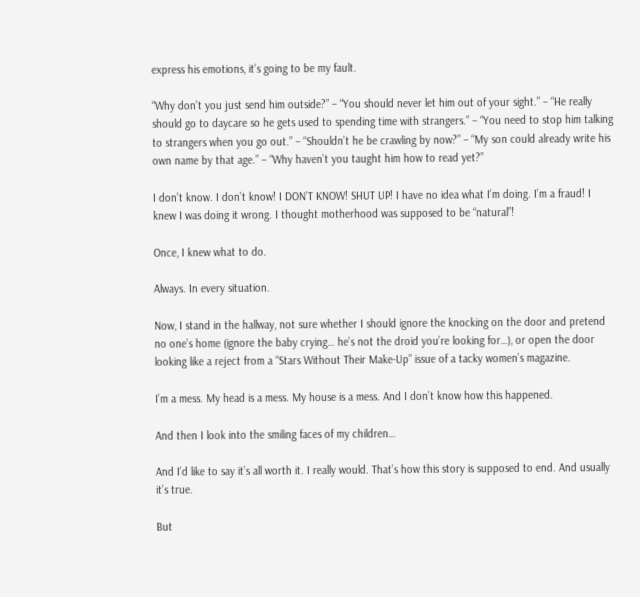express his emotions, it’s going to be my fault.

“Why don’t you just send him outside?” – “You should never let him out of your sight.” – “He really should go to daycare so he gets used to spending time with strangers.” – “You need to stop him talking to strangers when you go out.” – “Shouldn’t he be crawling by now?” – “My son could already write his own name by that age.” – “Why haven’t you taught him how to read yet?”

I don’t know. I don’t know! I DON’T KNOW! SHUT UP! I have no idea what I’m doing. I’m a fraud! I knew I was doing it wrong. I thought motherhood was supposed to be “natural”!

Once, I knew what to do.

Always. In every situation.

Now, I stand in the hallway, not sure whether I should ignore the knocking on the door and pretend no one’s home (ignore the baby crying… he’s not the droid you’re looking for…), or open the door looking like a reject from a “Stars Without Their Make-Up” issue of a tacky women’s magazine.

I’m a mess. My head is a mess. My house is a mess. And I don’t know how this happened.

And then I look into the smiling faces of my children…

And I’d like to say it’s all worth it. I really would. That’s how this story is supposed to end. And usually it’s true.

But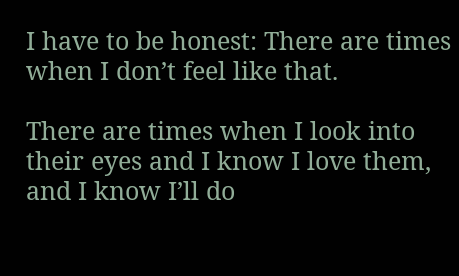I have to be honest: There are times when I don’t feel like that.

There are times when I look into their eyes and I know I love them, and I know I’ll do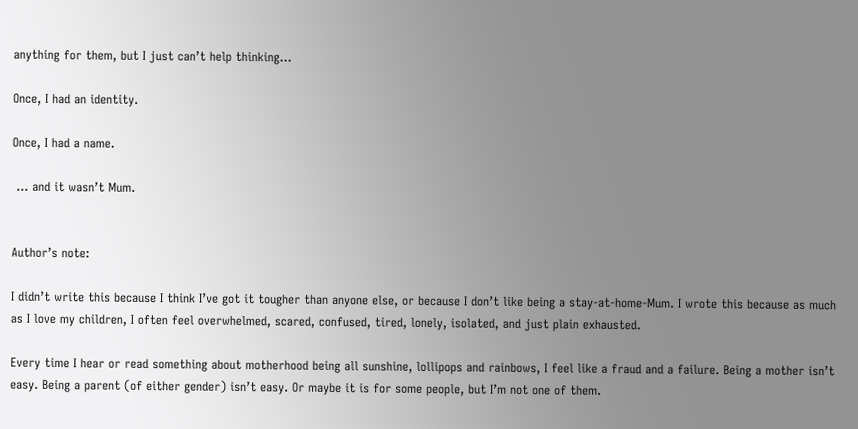anything for them, but I just can’t help thinking…

Once, I had an identity.

Once, I had a name.

 … and it wasn’t Mum.


Author’s note:

I didn’t write this because I think I’ve got it tougher than anyone else, or because I don’t like being a stay-at-home-Mum. I wrote this because as much as I love my children, I often feel overwhelmed, scared, confused, tired, lonely, isolated, and just plain exhausted.

Every time I hear or read something about motherhood being all sunshine, lollipops and rainbows, I feel like a fraud and a failure. Being a mother isn’t easy. Being a parent (of either gender) isn’t easy. Or maybe it is for some people, but I’m not one of them.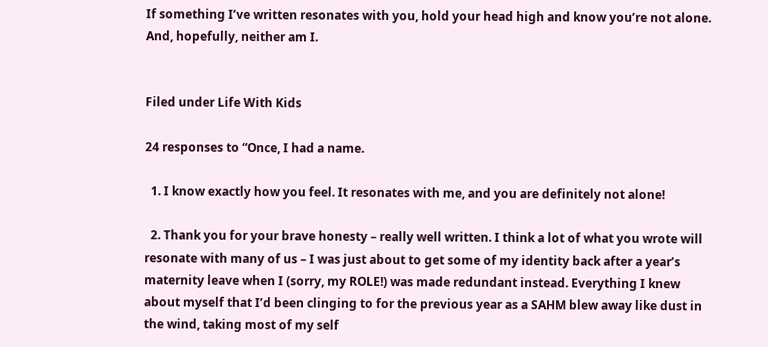If something I’ve written resonates with you, hold your head high and know you’re not alone. And, hopefully, neither am I.


Filed under Life With Kids

24 responses to “Once, I had a name.

  1. I know exactly how you feel. It resonates with me, and you are definitely not alone!

  2. Thank you for your brave honesty – really well written. I think a lot of what you wrote will resonate with many of us – I was just about to get some of my identity back after a year’s maternity leave when I (sorry, my ROLE!) was made redundant instead. Everything I knew about myself that I’d been clinging to for the previous year as a SAHM blew away like dust in the wind, taking most of my self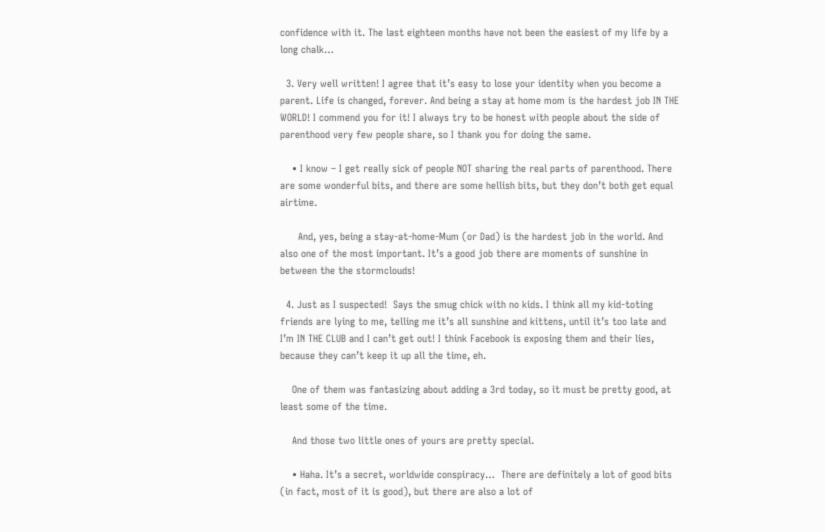confidence with it. The last eighteen months have not been the easiest of my life by a long chalk…

  3. Very well written! I agree that it’s easy to lose your identity when you become a parent. Life is changed, forever. And being a stay at home mom is the hardest job IN THE WORLD! I commend you for it! I always try to be honest with people about the side of parenthood very few people share, so I thank you for doing the same.

    • I know – I get really sick of people NOT sharing the real parts of parenthood. There are some wonderful bits, and there are some hellish bits, but they don’t both get equal airtime.

      And, yes, being a stay-at-home-Mum (or Dad) is the hardest job in the world. And also one of the most important. It’s a good job there are moments of sunshine in between the the stormclouds!

  4. Just as I suspected!  Says the smug chick with no kids. I think all my kid-toting friends are lying to me, telling me it’s all sunshine and kittens, until it’s too late and I’m IN THE CLUB and I can’t get out! I think Facebook is exposing them and their lies, because they can’t keep it up all the time, eh.

    One of them was fantasizing about adding a 3rd today, so it must be pretty good, at least some of the time.

    And those two little ones of yours are pretty special.

    • Haha. It’s a secret, worldwide conspiracy…  There are definitely a lot of good bits (in fact, most of it is good), but there are also a lot of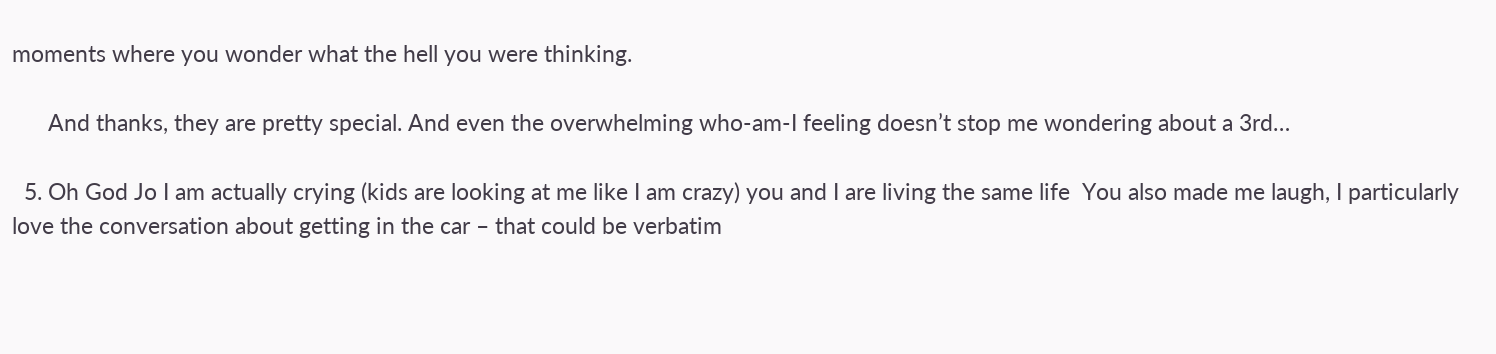moments where you wonder what the hell you were thinking.

      And thanks, they are pretty special. And even the overwhelming who-am-I feeling doesn’t stop me wondering about a 3rd…

  5. Oh God Jo I am actually crying (kids are looking at me like I am crazy) you and I are living the same life  You also made me laugh, I particularly love the conversation about getting in the car – that could be verbatim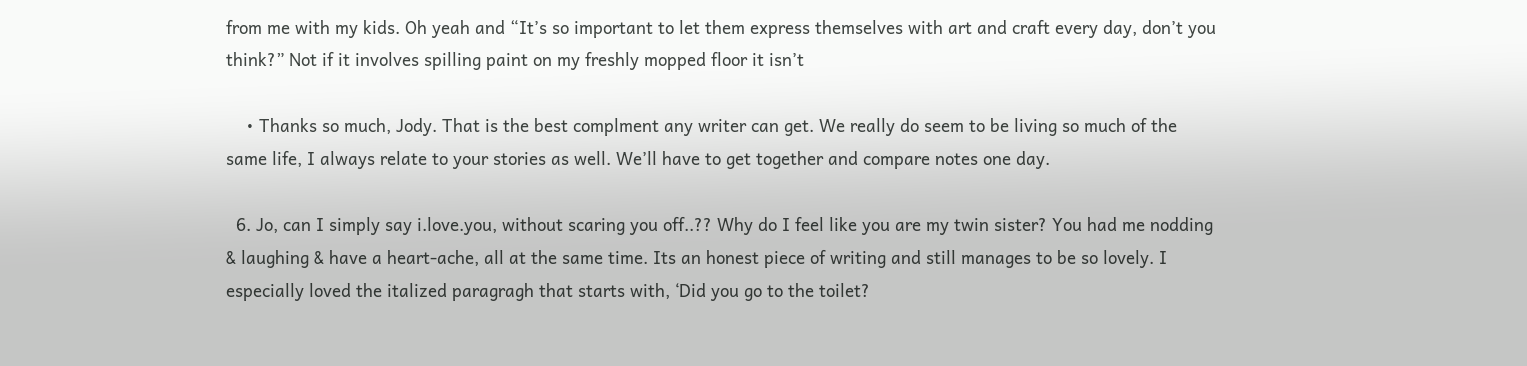from me with my kids. Oh yeah and “It’s so important to let them express themselves with art and craft every day, don’t you think?” Not if it involves spilling paint on my freshly mopped floor it isn’t

    • Thanks so much, Jody. That is the best complment any writer can get. We really do seem to be living so much of the same life, I always relate to your stories as well. We’ll have to get together and compare notes one day.

  6. Jo, can I simply say i.love.you, without scaring you off..?? Why do I feel like you are my twin sister? You had me nodding & laughing & have a heart-ache, all at the same time. Its an honest piece of writing and still manages to be so lovely. I especially loved the italized paragragh that starts with, ‘Did you go to the toilet?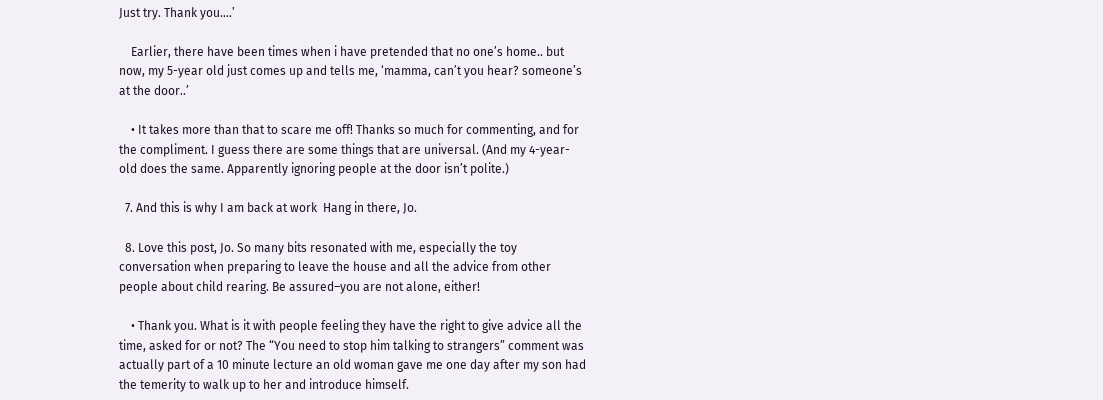Just try. Thank you….’

    Earlier, there have been times when i have pretended that no one’s home.. but now, my 5-year old just comes up and tells me, ‘mamma, can’t you hear? someone’s at the door..’

    • It takes more than that to scare me off! Thanks so much for commenting, and for the compliment. I guess there are some things that are universal. (And my 4-year-old does the same. Apparently ignoring people at the door isn’t polite.)

  7. And this is why I am back at work  Hang in there, Jo.

  8. Love this post, Jo. So many bits resonated with me, especially the toy conversation when preparing to leave the house and all the advice from other people about child rearing. Be assured–you are not alone, either!

    • Thank you. What is it with people feeling they have the right to give advice all the time, asked for or not? The “You need to stop him talking to strangers” comment was actually part of a 10 minute lecture an old woman gave me one day after my son had the temerity to walk up to her and introduce himself.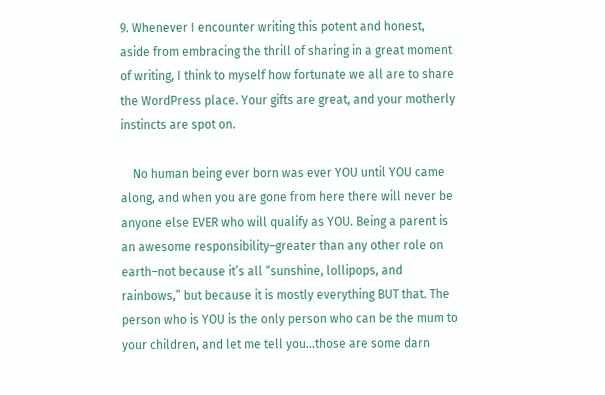9. Whenever I encounter writing this potent and honest, aside from embracing the thrill of sharing in a great moment of writing, I think to myself how fortunate we all are to share the WordPress place. Your gifts are great, and your motherly instincts are spot on.

    No human being ever born was ever YOU until YOU came along, and when you are gone from here there will never be anyone else EVER who will qualify as YOU. Being a parent is an awesome responsibility–greater than any other role on earth–not because it’s all “sunshine, lollipops, and rainbows,” but because it is mostly everything BUT that. The person who is YOU is the only person who can be the mum to your children, and let me tell you…those are some darn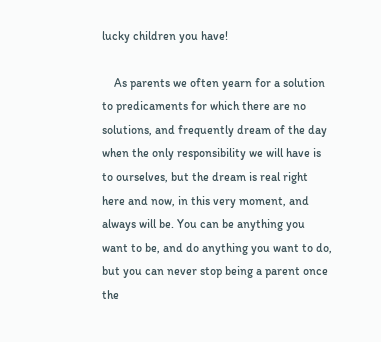lucky children you have!

    As parents we often yearn for a solution to predicaments for which there are no solutions, and frequently dream of the day when the only responsibility we will have is to ourselves, but the dream is real right here and now, in this very moment, and always will be. You can be anything you want to be, and do anything you want to do, but you can never stop being a parent once the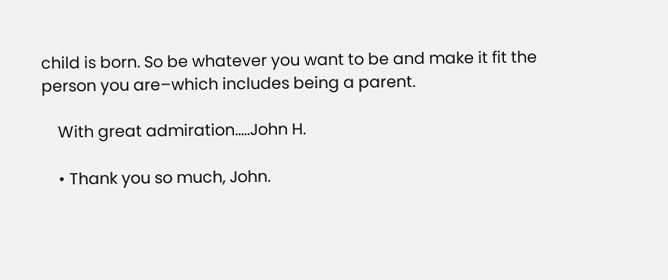child is born. So be whatever you want to be and make it fit the person you are–which includes being a parent.

    With great admiration…..John H.

    • Thank you so much, John.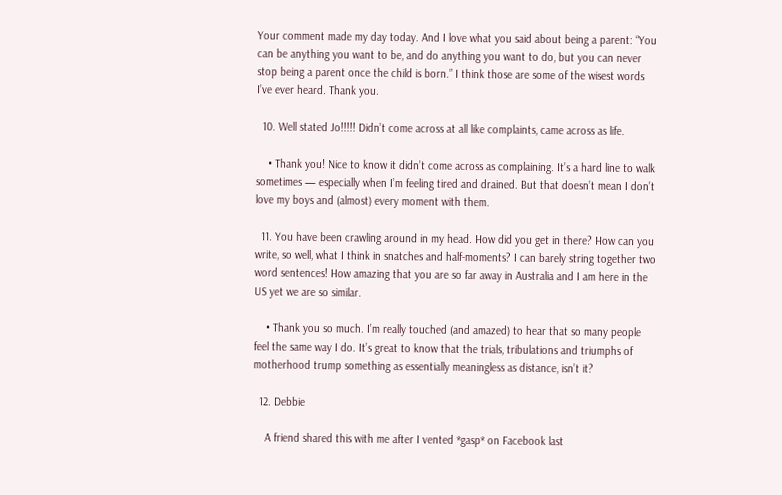Your comment made my day today. And I love what you said about being a parent: “You can be anything you want to be, and do anything you want to do, but you can never stop being a parent once the child is born.” I think those are some of the wisest words I’ve ever heard. Thank you.

  10. Well stated Jo!!!!! Didn’t come across at all like complaints, came across as life.

    • Thank you! Nice to know it didn’t come across as complaining. It’s a hard line to walk sometimes — especially when I’m feeling tired and drained. But that doesn’t mean I don’t love my boys and (almost) every moment with them.

  11. You have been crawling around in my head. How did you get in there? How can you write, so well, what I think in snatches and half-moments? I can barely string together two word sentences! How amazing that you are so far away in Australia and I am here in the US yet we are so similar.

    • Thank you so much. I’m really touched (and amazed) to hear that so many people feel the same way I do. It’s great to know that the trials, tribulations and triumphs of motherhood trump something as essentially meaningless as distance, isn’t it?

  12. Debbie

    A friend shared this with me after I vented *gasp* on Facebook last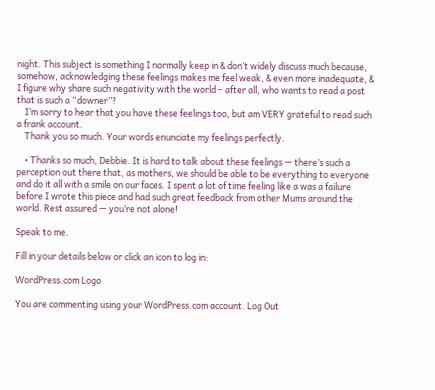night. This subject is something I normally keep in & don’t widely discuss much because, somehow, acknowledging these feelings makes me feel weak, & even more inadequate, & I figure why share such negativity with the world – after all, who wants to read a post that is such a “downer”?
    I’m sorry to hear that you have these feelings too, but am VERY grateful to read such a frank account.
    Thank you so much. Your words enunciate my feelings perfectly.

    • Thanks so much, Debbie. It is hard to talk about these feelings — there’s such a perception out there that, as mothers, we should be able to be everything to everyone and do it all with a smile on our faces. I spent a lot of time feeling like a was a failure before I wrote this piece and had such great feedback from other Mums around the world. Rest assured — you’re not alone!

Speak to me.

Fill in your details below or click an icon to log in:

WordPress.com Logo

You are commenting using your WordPress.com account. Log Out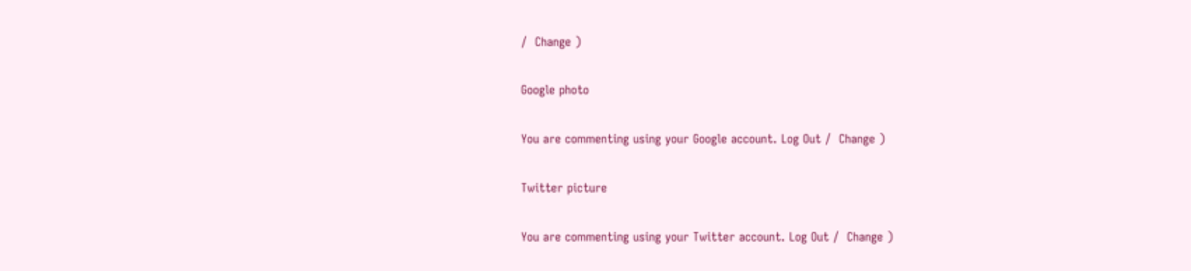/  Change )

Google photo

You are commenting using your Google account. Log Out /  Change )

Twitter picture

You are commenting using your Twitter account. Log Out /  Change )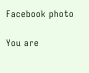Facebook photo

You are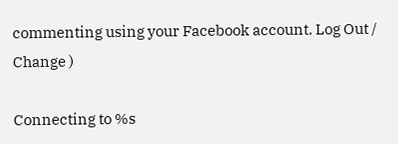commenting using your Facebook account. Log Out /  Change )

Connecting to %s